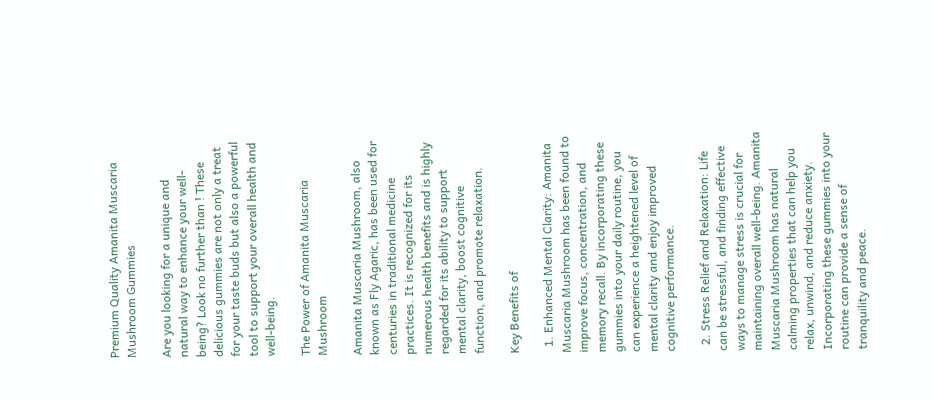Premium Quality Amanita Muscaria Mushroom Gummies

Are you looking for a unique and natural way to enhance your well-being? Look no further than ! These delicious gummies are not only a treat for your taste buds but also a powerful tool to support your overall health and well-being.

The Power of Amanita Muscaria Mushroom

Amanita Muscaria Mushroom, also known as Fly Agaric, has been used for centuries in traditional medicine practices. It is recognized for its numerous health benefits and is highly regarded for its ability to support mental clarity, boost cognitive function, and promote relaxation.

Key Benefits of

  1. Enhanced Mental Clarity: Amanita Muscaria Mushroom has been found to improve focus, concentration, and memory recall. By incorporating these gummies into your daily routine, you can experience a heightened level of mental clarity and enjoy improved cognitive performance.

  2. Stress Relief and Relaxation: Life can be stressful, and finding effective ways to manage stress is crucial for maintaining overall well-being. Amanita Muscaria Mushroom has natural calming properties that can help you relax, unwind, and reduce anxiety. Incorporating these gummies into your routine can provide a sense of tranquility and peace.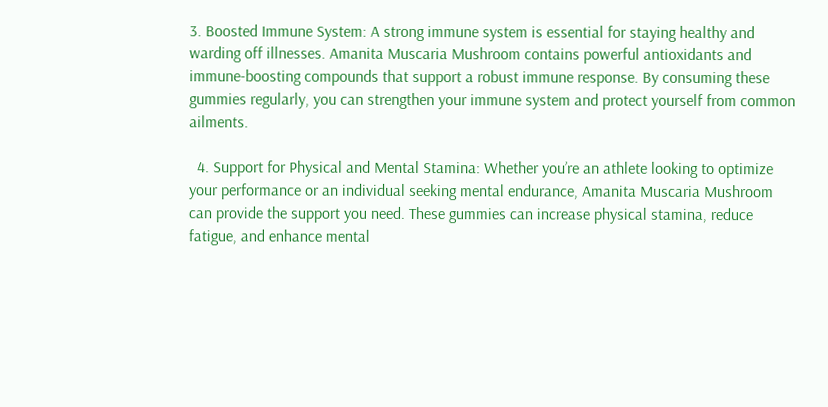3. Boosted Immune System: A strong immune system is essential for staying healthy and warding off illnesses. Amanita Muscaria Mushroom contains powerful antioxidants and immune-boosting compounds that support a robust immune response. By consuming these gummies regularly, you can strengthen your immune system and protect yourself from common ailments.

  4. Support for Physical and Mental Stamina: Whether you’re an athlete looking to optimize your performance or an individual seeking mental endurance, Amanita Muscaria Mushroom can provide the support you need. These gummies can increase physical stamina, reduce fatigue, and enhance mental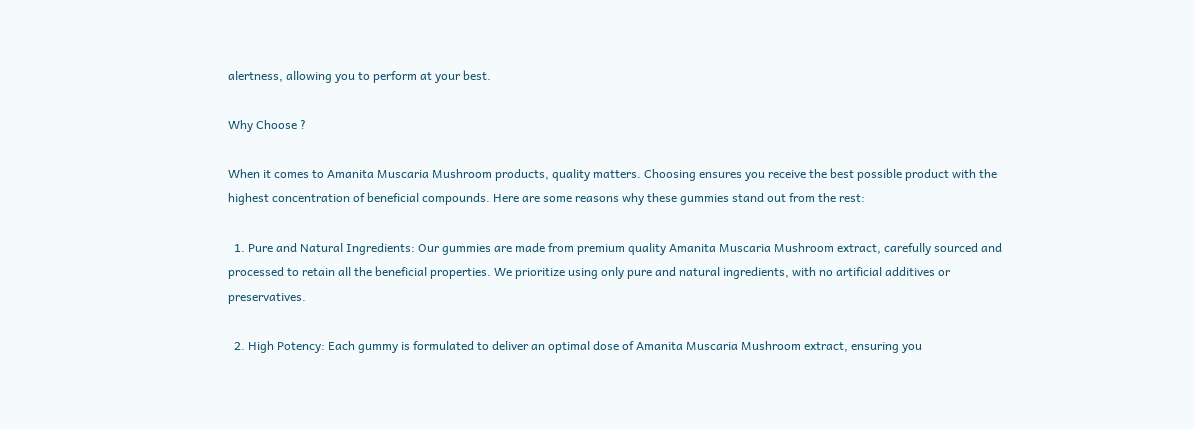alertness, allowing you to perform at your best.

Why Choose ?

When it comes to Amanita Muscaria Mushroom products, quality matters. Choosing ensures you receive the best possible product with the highest concentration of beneficial compounds. Here are some reasons why these gummies stand out from the rest:

  1. Pure and Natural Ingredients: Our gummies are made from premium quality Amanita Muscaria Mushroom extract, carefully sourced and processed to retain all the beneficial properties. We prioritize using only pure and natural ingredients, with no artificial additives or preservatives.

  2. High Potency: Each gummy is formulated to deliver an optimal dose of Amanita Muscaria Mushroom extract, ensuring you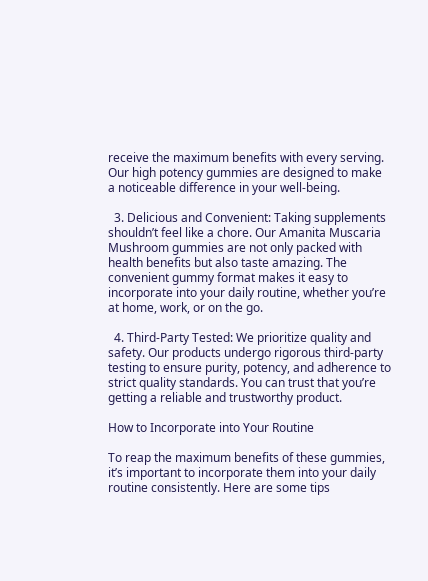receive the maximum benefits with every serving. Our high potency gummies are designed to make a noticeable difference in your well-being.

  3. Delicious and Convenient: Taking supplements shouldn’t feel like a chore. Our Amanita Muscaria Mushroom gummies are not only packed with health benefits but also taste amazing. The convenient gummy format makes it easy to incorporate into your daily routine, whether you’re at home, work, or on the go.

  4. Third-Party Tested: We prioritize quality and safety. Our products undergo rigorous third-party testing to ensure purity, potency, and adherence to strict quality standards. You can trust that you’re getting a reliable and trustworthy product.

How to Incorporate into Your Routine

To reap the maximum benefits of these gummies, it’s important to incorporate them into your daily routine consistently. Here are some tips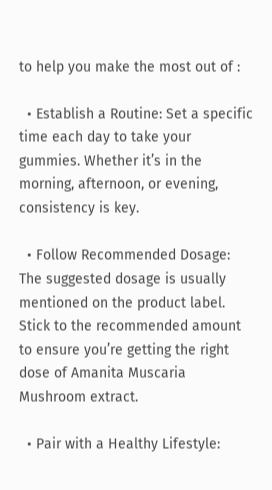to help you make the most out of :

  • Establish a Routine: Set a specific time each day to take your gummies. Whether it’s in the morning, afternoon, or evening, consistency is key.

  • Follow Recommended Dosage: The suggested dosage is usually mentioned on the product label. Stick to the recommended amount to ensure you’re getting the right dose of Amanita Muscaria Mushroom extract.

  • Pair with a Healthy Lifestyle: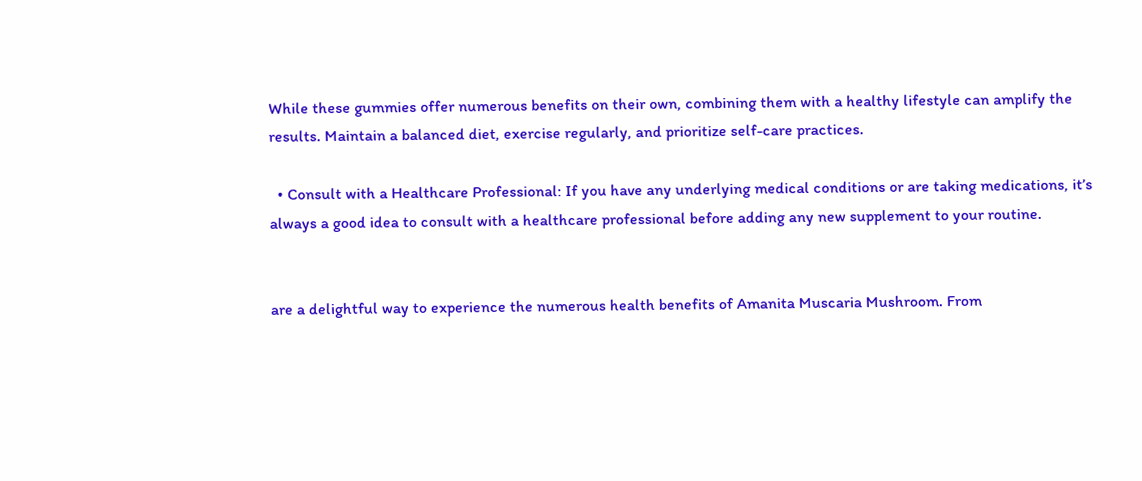While these gummies offer numerous benefits on their own, combining them with a healthy lifestyle can amplify the results. Maintain a balanced diet, exercise regularly, and prioritize self-care practices.

  • Consult with a Healthcare Professional: If you have any underlying medical conditions or are taking medications, it’s always a good idea to consult with a healthcare professional before adding any new supplement to your routine.


are a delightful way to experience the numerous health benefits of Amanita Muscaria Mushroom. From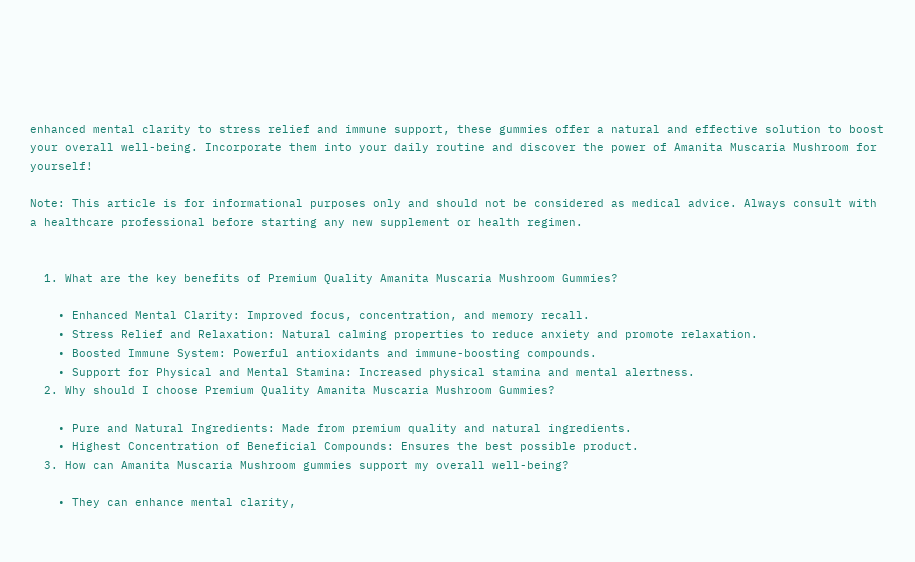enhanced mental clarity to stress relief and immune support, these gummies offer a natural and effective solution to boost your overall well-being. Incorporate them into your daily routine and discover the power of Amanita Muscaria Mushroom for yourself!

Note: This article is for informational purposes only and should not be considered as medical advice. Always consult with a healthcare professional before starting any new supplement or health regimen.


  1. What are the key benefits of Premium Quality Amanita Muscaria Mushroom Gummies?

    • Enhanced Mental Clarity: Improved focus, concentration, and memory recall.
    • Stress Relief and Relaxation: Natural calming properties to reduce anxiety and promote relaxation.
    • Boosted Immune System: Powerful antioxidants and immune-boosting compounds.
    • Support for Physical and Mental Stamina: Increased physical stamina and mental alertness.
  2. Why should I choose Premium Quality Amanita Muscaria Mushroom Gummies?

    • Pure and Natural Ingredients: Made from premium quality and natural ingredients.
    • Highest Concentration of Beneficial Compounds: Ensures the best possible product.
  3. How can Amanita Muscaria Mushroom gummies support my overall well-being?

    • They can enhance mental clarity,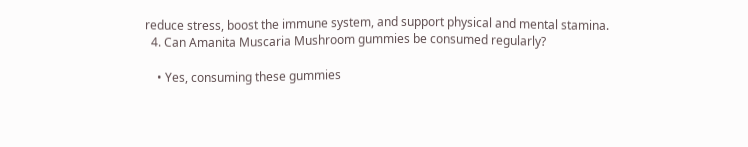reduce stress, boost the immune system, and support physical and mental stamina.
  4. Can Amanita Muscaria Mushroom gummies be consumed regularly?

    • Yes, consuming these gummies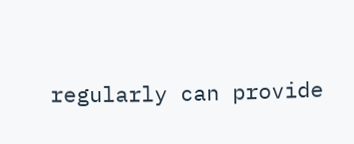regularly can provide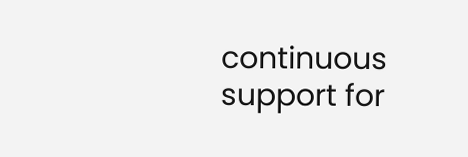continuous support for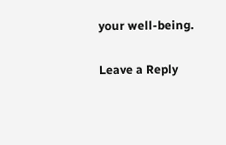your well-being.

Leave a Reply